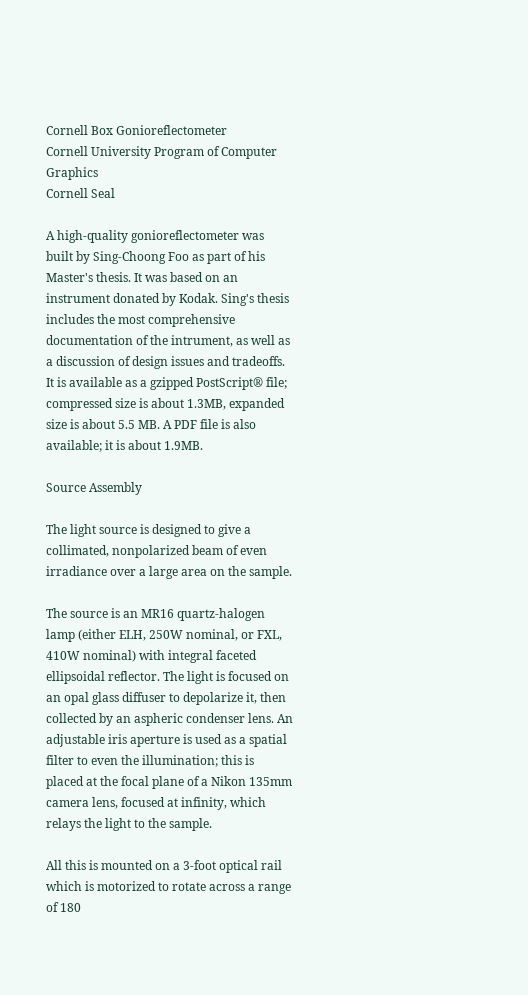Cornell Box Gonioreflectometer
Cornell University Program of Computer Graphics
Cornell Seal

A high-quality gonioreflectometer was built by Sing-Choong Foo as part of his Master's thesis. It was based on an instrument donated by Kodak. Sing's thesis includes the most comprehensive documentation of the intrument, as well as a discussion of design issues and tradeoffs. It is available as a gzipped PostScript® file; compressed size is about 1.3MB, expanded size is about 5.5 MB. A PDF file is also available; it is about 1.9MB.

Source Assembly

The light source is designed to give a collimated, nonpolarized beam of even irradiance over a large area on the sample.

The source is an MR16 quartz-halogen lamp (either ELH, 250W nominal, or FXL, 410W nominal) with integral faceted ellipsoidal reflector. The light is focused on an opal glass diffuser to depolarize it, then collected by an aspheric condenser lens. An adjustable iris aperture is used as a spatial filter to even the illumination; this is placed at the focal plane of a Nikon 135mm camera lens, focused at infinity, which relays the light to the sample.

All this is mounted on a 3-foot optical rail which is motorized to rotate across a range of 180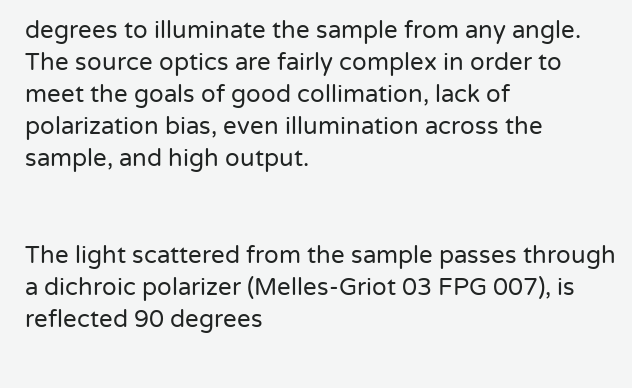degrees to illuminate the sample from any angle. The source optics are fairly complex in order to meet the goals of good collimation, lack of polarization bias, even illumination across the sample, and high output.


The light scattered from the sample passes through a dichroic polarizer (Melles-Griot 03 FPG 007), is reflected 90 degrees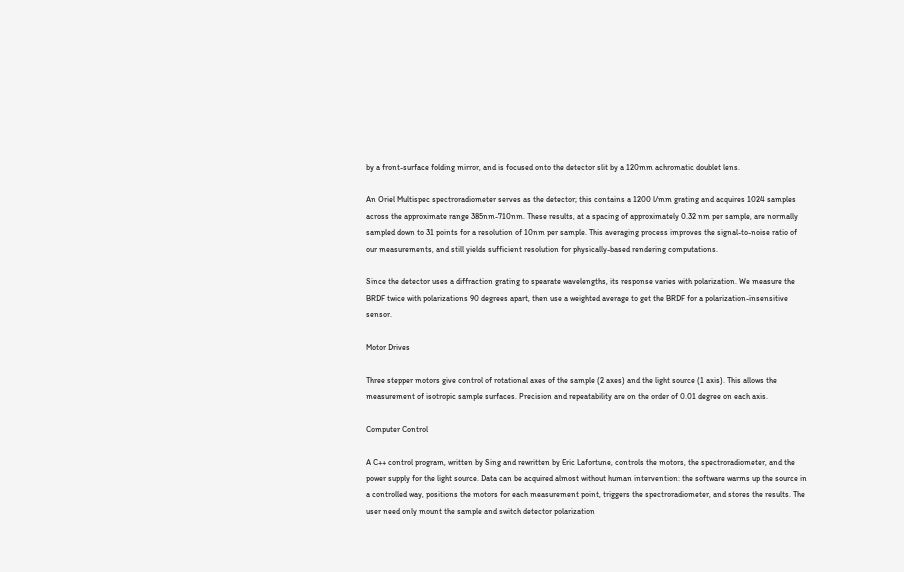by a front-surface folding mirror, and is focused onto the detector slit by a 120mm achromatic doublet lens.

An Oriel Multispec spectroradiometer serves as the detector; this contains a 1200 l/mm grating and acquires 1024 samples across the approximate range 385nm-710nm. These results, at a spacing of approximately 0.32 nm per sample, are normally sampled down to 31 points for a resolution of 10nm per sample. This averaging process improves the signal-to-noise ratio of our measurements, and still yields sufficient resolution for physically-based rendering computations.

Since the detector uses a diffraction grating to spearate wavelengths, its response varies with polarization. We measure the BRDF twice with polarizations 90 degrees apart, then use a weighted average to get the BRDF for a polarization-insensitive sensor.

Motor Drives

Three stepper motors give control of rotational axes of the sample (2 axes) and the light source (1 axis). This allows the measurement of isotropic sample surfaces. Precision and repeatability are on the order of 0.01 degree on each axis.

Computer Control

A C++ control program, written by Sing and rewritten by Eric Lafortune, controls the motors, the spectroradiometer, and the power supply for the light source. Data can be acquired almost without human intervention: the software warms up the source in a controlled way, positions the motors for each measurement point, triggers the spectroradiometer, and stores the results. The user need only mount the sample and switch detector polarization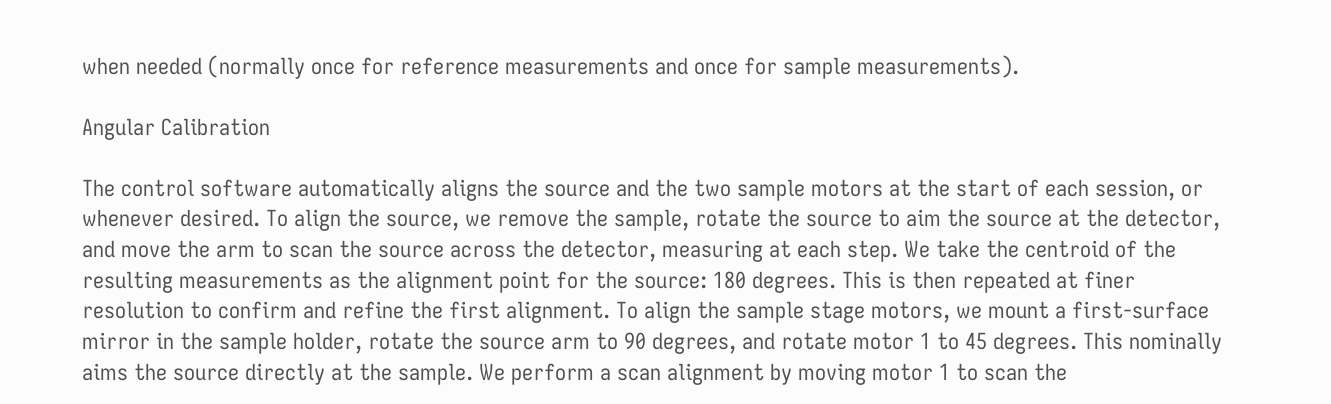when needed (normally once for reference measurements and once for sample measurements).

Angular Calibration

The control software automatically aligns the source and the two sample motors at the start of each session, or whenever desired. To align the source, we remove the sample, rotate the source to aim the source at the detector, and move the arm to scan the source across the detector, measuring at each step. We take the centroid of the resulting measurements as the alignment point for the source: 180 degrees. This is then repeated at finer resolution to confirm and refine the first alignment. To align the sample stage motors, we mount a first-surface mirror in the sample holder, rotate the source arm to 90 degrees, and rotate motor 1 to 45 degrees. This nominally aims the source directly at the sample. We perform a scan alignment by moving motor 1 to scan the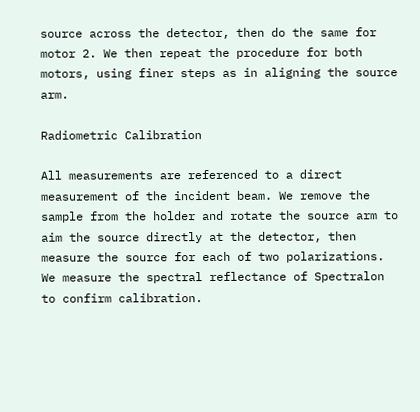source across the detector, then do the same for motor 2. We then repeat the procedure for both motors, using finer steps as in aligning the source arm.

Radiometric Calibration

All measurements are referenced to a direct measurement of the incident beam. We remove the sample from the holder and rotate the source arm to aim the source directly at the detector, then measure the source for each of two polarizations. We measure the spectral reflectance of Spectralon to confirm calibration.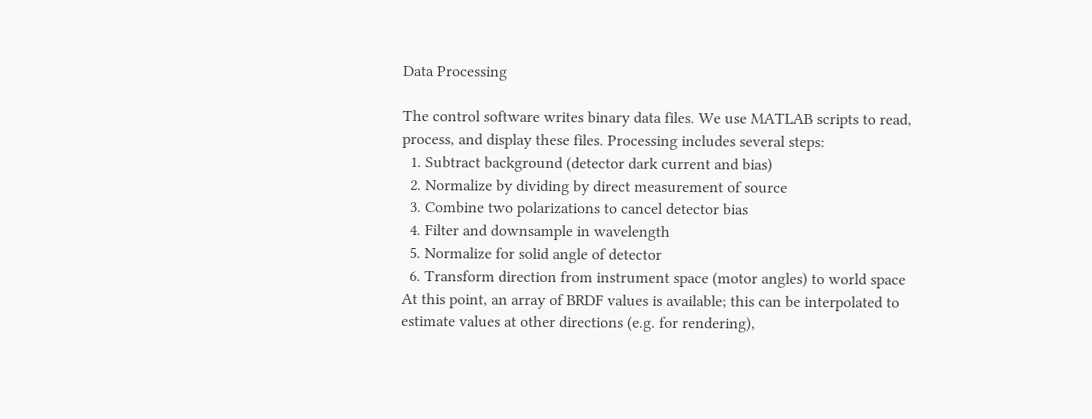Data Processing

The control software writes binary data files. We use MATLAB scripts to read, process, and display these files. Processing includes several steps:
  1. Subtract background (detector dark current and bias)
  2. Normalize by dividing by direct measurement of source
  3. Combine two polarizations to cancel detector bias
  4. Filter and downsample in wavelength
  5. Normalize for solid angle of detector
  6. Transform direction from instrument space (motor angles) to world space
At this point, an array of BRDF values is available; this can be interpolated to estimate values at other directions (e.g. for rendering),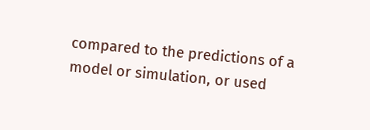compared to the predictions of a model or simulation, or used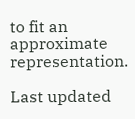to fit an approximate representation.

Last updated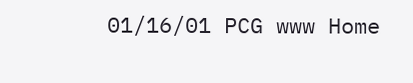01/16/01 PCG www Home